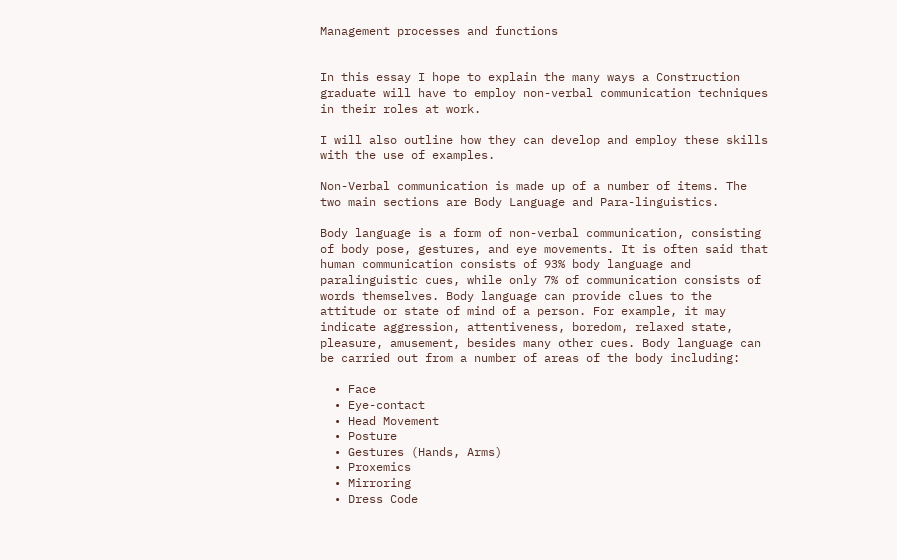Management processes and functions


In this essay I hope to explain the many ways a Construction graduate will have to employ non-verbal communication techniques in their roles at work.

I will also outline how they can develop and employ these skills with the use of examples.

Non-Verbal communication is made up of a number of items. The two main sections are Body Language and Para-linguistics.

Body language is a form of non-verbal communication, consisting of body pose, gestures, and eye movements. It is often said that human communication consists of 93% body language and paralinguistic cues, while only 7% of communication consists of words themselves. Body language can provide clues to the attitude or state of mind of a person. For example, it may indicate aggression, attentiveness, boredom, relaxed state, pleasure, amusement, besides many other cues. Body language can be carried out from a number of areas of the body including:

  • Face
  • Eye-contact
  • Head Movement
  • Posture
  • Gestures (Hands, Arms)
  • Proxemics
  • Mirroring
  • Dress Code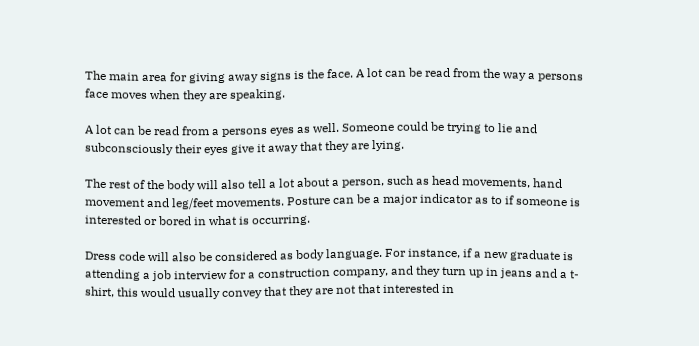The main area for giving away signs is the face. A lot can be read from the way a persons face moves when they are speaking.

A lot can be read from a persons eyes as well. Someone could be trying to lie and subconsciously their eyes give it away that they are lying.

The rest of the body will also tell a lot about a person, such as head movements, hand movement and leg/feet movements. Posture can be a major indicator as to if someone is interested or bored in what is occurring.

Dress code will also be considered as body language. For instance, if a new graduate is attending a job interview for a construction company, and they turn up in jeans and a t-shirt, this would usually convey that they are not that interested in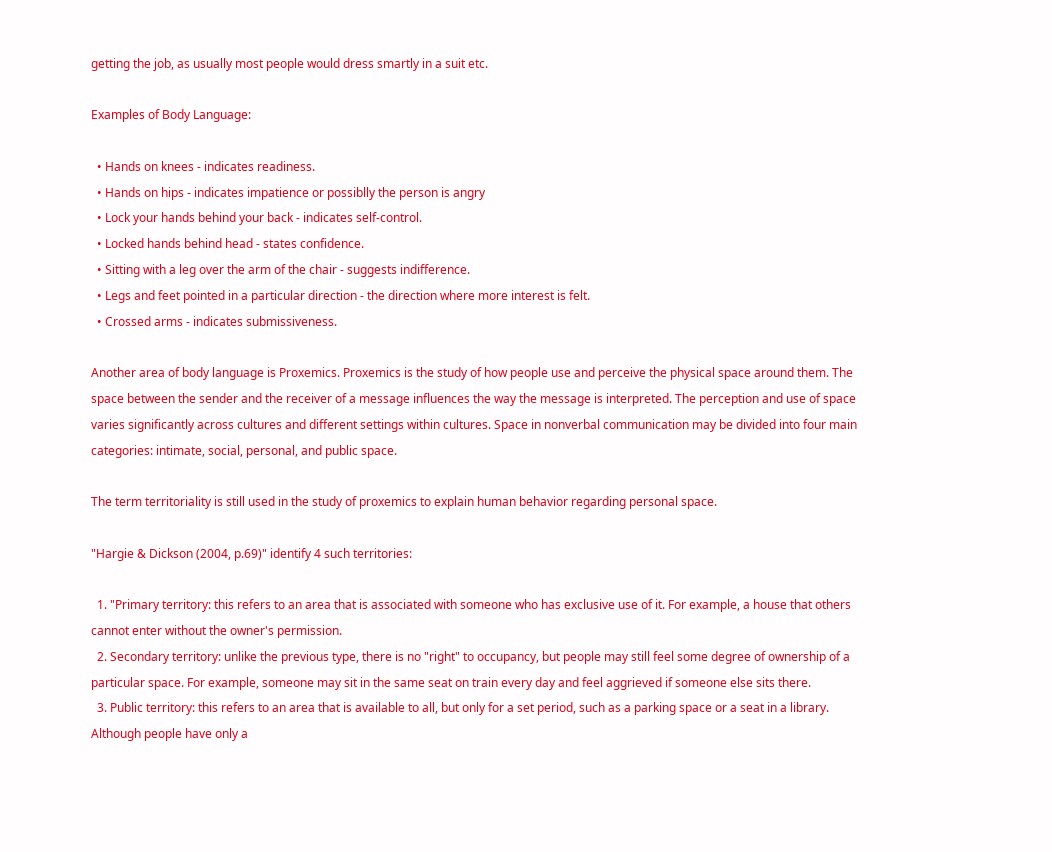getting the job, as usually most people would dress smartly in a suit etc.

Examples of Body Language:

  • Hands on knees - indicates readiness.
  • Hands on hips - indicates impatience or possiblly the person is angry
  • Lock your hands behind your back - indicates self-control.
  • Locked hands behind head - states confidence.
  • Sitting with a leg over the arm of the chair - suggests indifference.
  • Legs and feet pointed in a particular direction - the direction where more interest is felt.
  • Crossed arms - indicates submissiveness.

Another area of body language is Proxemics. Proxemics is the study of how people use and perceive the physical space around them. The space between the sender and the receiver of a message influences the way the message is interpreted. The perception and use of space varies significantly across cultures and different settings within cultures. Space in nonverbal communication may be divided into four main categories: intimate, social, personal, and public space.

The term territoriality is still used in the study of proxemics to explain human behavior regarding personal space.

"Hargie & Dickson (2004, p.69)" identify 4 such territories:

  1. "Primary territory: this refers to an area that is associated with someone who has exclusive use of it. For example, a house that others cannot enter without the owner's permission.
  2. Secondary territory: unlike the previous type, there is no "right" to occupancy, but people may still feel some degree of ownership of a particular space. For example, someone may sit in the same seat on train every day and feel aggrieved if someone else sits there.
  3. Public territory: this refers to an area that is available to all, but only for a set period, such as a parking space or a seat in a library. Although people have only a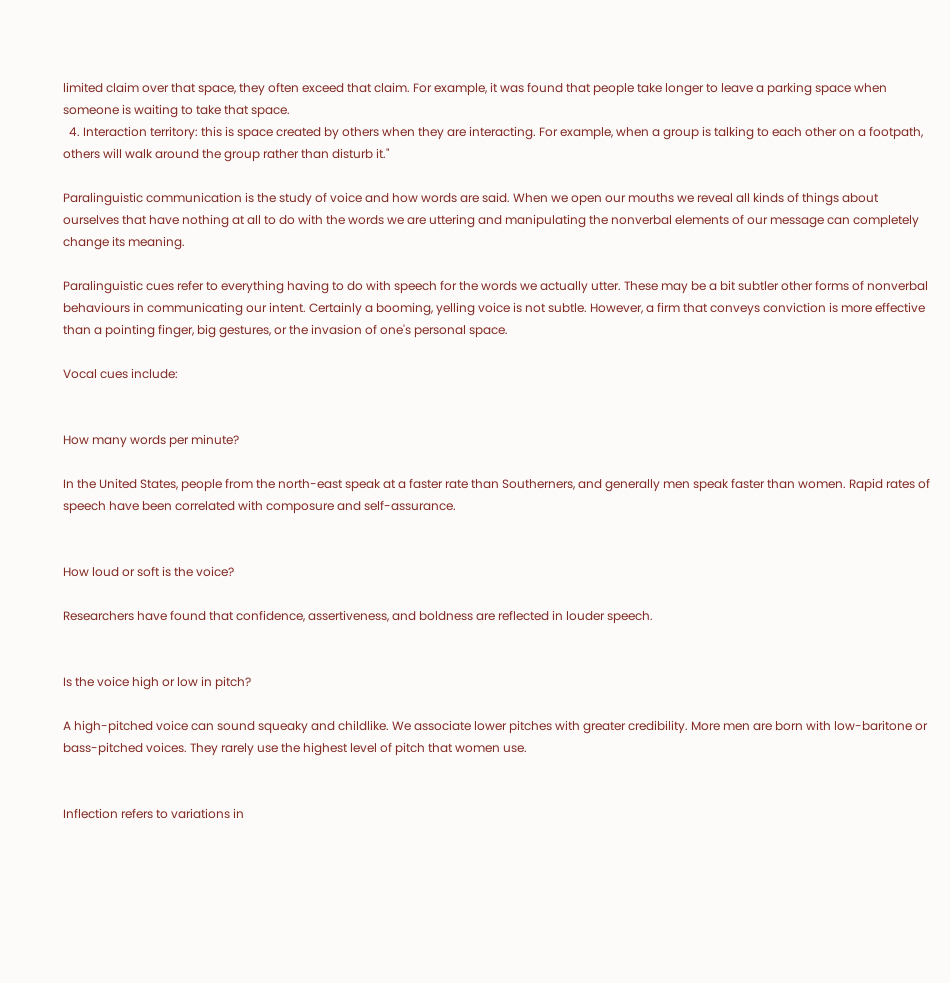limited claim over that space, they often exceed that claim. For example, it was found that people take longer to leave a parking space when someone is waiting to take that space.
  4. Interaction territory: this is space created by others when they are interacting. For example, when a group is talking to each other on a footpath, others will walk around the group rather than disturb it."

Paralinguistic communication is the study of voice and how words are said. When we open our mouths we reveal all kinds of things about ourselves that have nothing at all to do with the words we are uttering and manipulating the nonverbal elements of our message can completely change its meaning.

Paralinguistic cues refer to everything having to do with speech for the words we actually utter. These may be a bit subtler other forms of nonverbal behaviours in communicating our intent. Certainly a booming, yelling voice is not subtle. However, a firm that conveys conviction is more effective than a pointing finger, big gestures, or the invasion of one's personal space.

Vocal cues include:


How many words per minute?

In the United States, people from the north-east speak at a faster rate than Southerners, and generally men speak faster than women. Rapid rates of speech have been correlated with composure and self-assurance.


How loud or soft is the voice?

Researchers have found that confidence, assertiveness, and boldness are reflected in louder speech.


Is the voice high or low in pitch?

A high-pitched voice can sound squeaky and childlike. We associate lower pitches with greater credibility. More men are born with low-baritone or bass-pitched voices. They rarely use the highest level of pitch that women use.


Inflection refers to variations in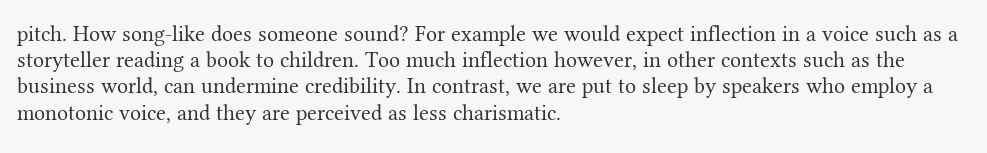pitch. How song-like does someone sound? For example we would expect inflection in a voice such as a storyteller reading a book to children. Too much inflection however, in other contexts such as the business world, can undermine credibility. In contrast, we are put to sleep by speakers who employ a monotonic voice, and they are perceived as less charismatic.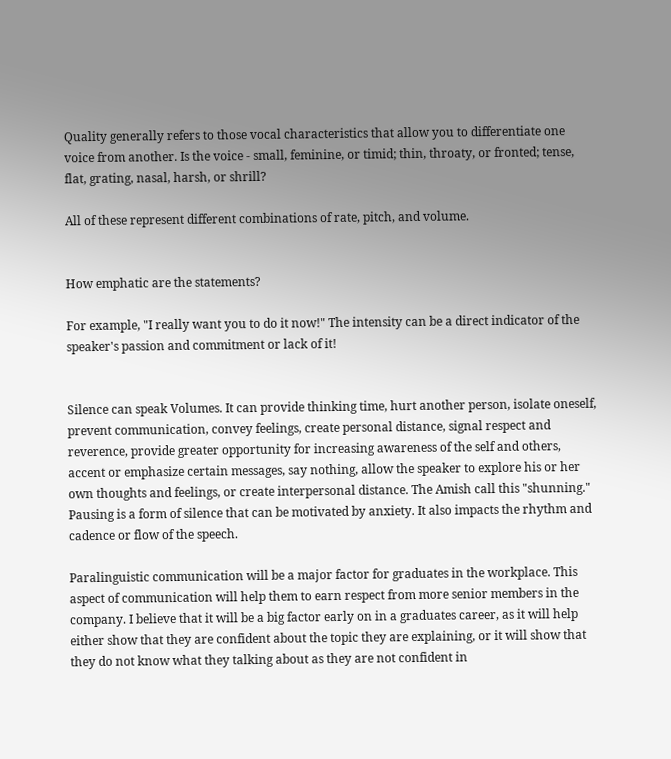Quality generally refers to those vocal characteristics that allow you to differentiate one voice from another. Is the voice - small, feminine, or timid; thin, throaty, or fronted; tense, flat, grating, nasal, harsh, or shrill?

All of these represent different combinations of rate, pitch, and volume.


How emphatic are the statements?

For example, "I really want you to do it now!" The intensity can be a direct indicator of the speaker's passion and commitment or lack of it!


Silence can speak Volumes. It can provide thinking time, hurt another person, isolate oneself, prevent communication, convey feelings, create personal distance, signal respect and reverence, provide greater opportunity for increasing awareness of the self and others, accent or emphasize certain messages, say nothing, allow the speaker to explore his or her own thoughts and feelings, or create interpersonal distance. The Amish call this "shunning." Pausing is a form of silence that can be motivated by anxiety. It also impacts the rhythm and cadence or flow of the speech.

Paralinguistic communication will be a major factor for graduates in the workplace. This aspect of communication will help them to earn respect from more senior members in the company. I believe that it will be a big factor early on in a graduates career, as it will help either show that they are confident about the topic they are explaining, or it will show that they do not know what they talking about as they are not confident in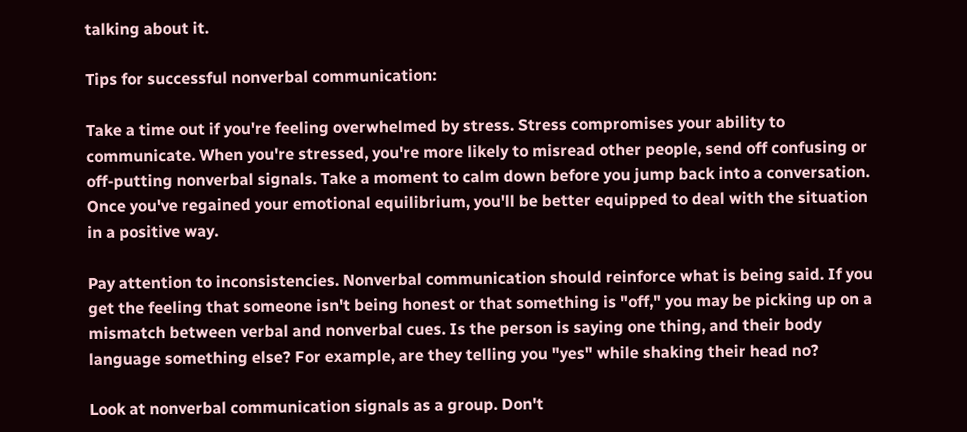talking about it.

Tips for successful nonverbal communication:

Take a time out if you're feeling overwhelmed by stress. Stress compromises your ability to communicate. When you're stressed, you're more likely to misread other people, send off confusing or off-putting nonverbal signals. Take a moment to calm down before you jump back into a conversation. Once you've regained your emotional equilibrium, you'll be better equipped to deal with the situation in a positive way.

Pay attention to inconsistencies. Nonverbal communication should reinforce what is being said. If you get the feeling that someone isn't being honest or that something is "off," you may be picking up on a mismatch between verbal and nonverbal cues. Is the person is saying one thing, and their body language something else? For example, are they telling you "yes" while shaking their head no?

Look at nonverbal communication signals as a group. Don't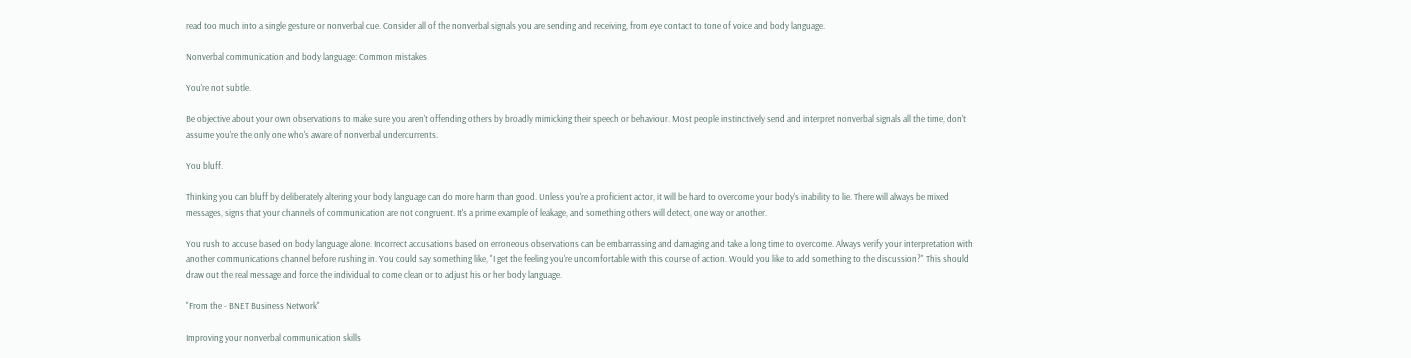read too much into a single gesture or nonverbal cue. Consider all of the nonverbal signals you are sending and receiving, from eye contact to tone of voice and body language.

Nonverbal communication and body language: Common mistakes

You're not subtle.

Be objective about your own observations to make sure you aren't offending others by broadly mimicking their speech or behaviour. Most people instinctively send and interpret nonverbal signals all the time, don't assume you're the only one who's aware of nonverbal undercurrents.

You bluff.

Thinking you can bluff by deliberately altering your body language can do more harm than good. Unless you're a proficient actor, it will be hard to overcome your body's inability to lie. There will always be mixed messages, signs that your channels of communication are not congruent. It's a prime example of leakage, and something others will detect, one way or another.

You rush to accuse based on body language alone. Incorrect accusations based on erroneous observations can be embarrassing and damaging and take a long time to overcome. Always verify your interpretation with another communications channel before rushing in. You could say something like, "I get the feeling you're uncomfortable with this course of action. Would you like to add something to the discussion?" This should draw out the real message and force the individual to come clean or to adjust his or her body language.

"From the - BNET Business Network"

Improving your nonverbal communication skills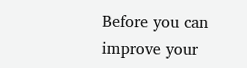Before you can improve your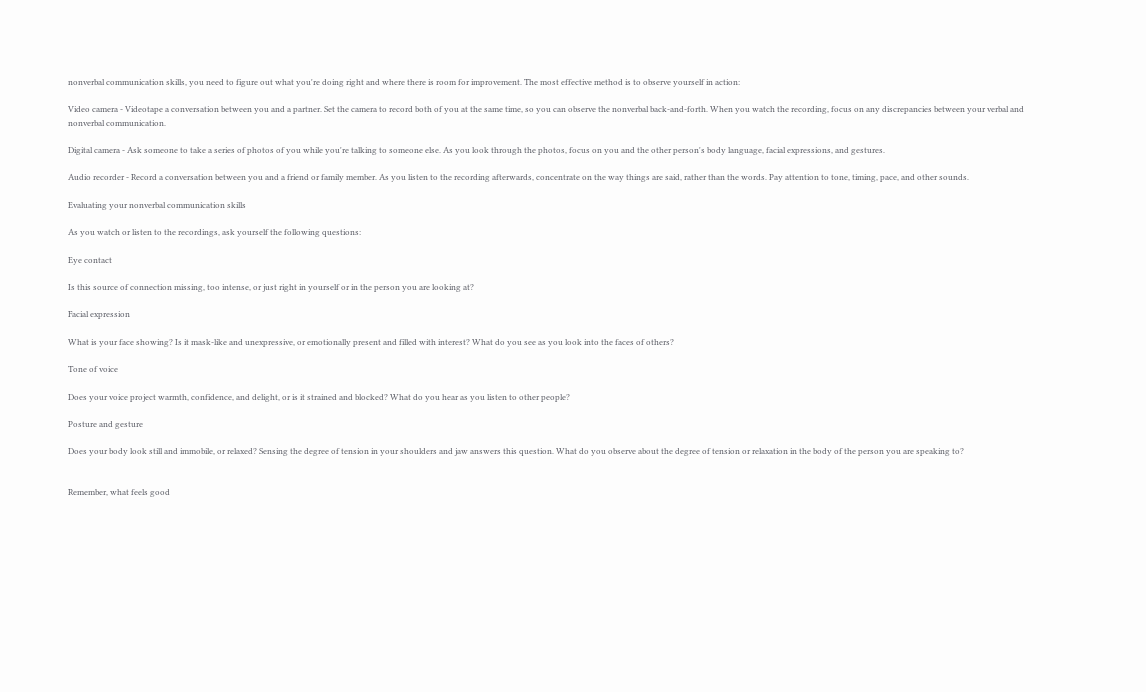nonverbal communication skills, you need to figure out what you're doing right and where there is room for improvement. The most effective method is to observe yourself in action:

Video camera - Videotape a conversation between you and a partner. Set the camera to record both of you at the same time, so you can observe the nonverbal back-and-forth. When you watch the recording, focus on any discrepancies between your verbal and nonverbal communication.

Digital camera - Ask someone to take a series of photos of you while you're talking to someone else. As you look through the photos, focus on you and the other person's body language, facial expressions, and gestures.

Audio recorder - Record a conversation between you and a friend or family member. As you listen to the recording afterwards, concentrate on the way things are said, rather than the words. Pay attention to tone, timing, pace, and other sounds.

Evaluating your nonverbal communication skills

As you watch or listen to the recordings, ask yourself the following questions:

Eye contact

Is this source of connection missing, too intense, or just right in yourself or in the person you are looking at?

Facial expression

What is your face showing? Is it mask-like and unexpressive, or emotionally present and filled with interest? What do you see as you look into the faces of others?

Tone of voice

Does your voice project warmth, confidence, and delight, or is it strained and blocked? What do you hear as you listen to other people?

Posture and gesture

Does your body look still and immobile, or relaxed? Sensing the degree of tension in your shoulders and jaw answers this question. What do you observe about the degree of tension or relaxation in the body of the person you are speaking to?


Remember, what feels good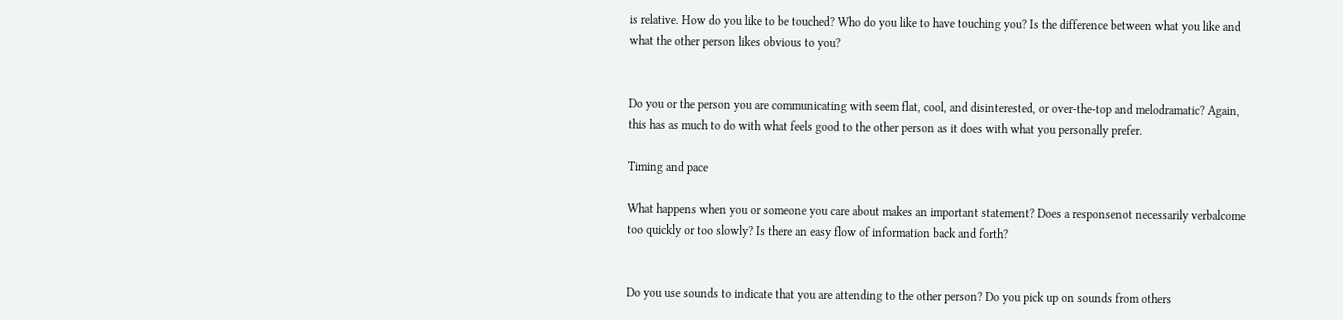is relative. How do you like to be touched? Who do you like to have touching you? Is the difference between what you like and what the other person likes obvious to you?


Do you or the person you are communicating with seem flat, cool, and disinterested, or over-the-top and melodramatic? Again, this has as much to do with what feels good to the other person as it does with what you personally prefer.

Timing and pace

What happens when you or someone you care about makes an important statement? Does a responsenot necessarily verbalcome too quickly or too slowly? Is there an easy flow of information back and forth?


Do you use sounds to indicate that you are attending to the other person? Do you pick up on sounds from others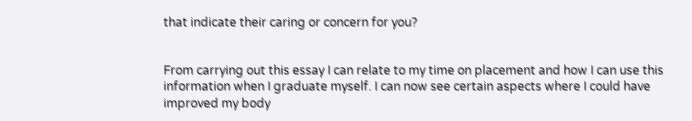that indicate their caring or concern for you?


From carrying out this essay I can relate to my time on placement and how I can use this information when I graduate myself. I can now see certain aspects where I could have improved my body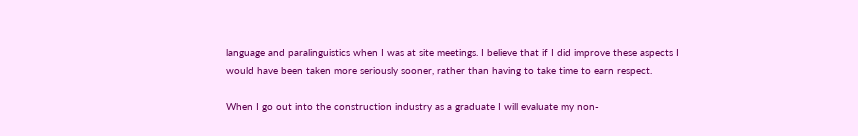language and paralinguistics when I was at site meetings. I believe that if I did improve these aspects I would have been taken more seriously sooner, rather than having to take time to earn respect.

When I go out into the construction industry as a graduate I will evaluate my non-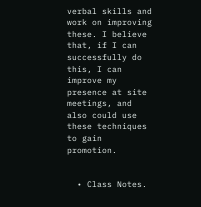verbal skills and work on improving these. I believe that, if I can successfully do this, I can improve my presence at site meetings, and also could use these techniques to gain promotion.


  • Class Notes.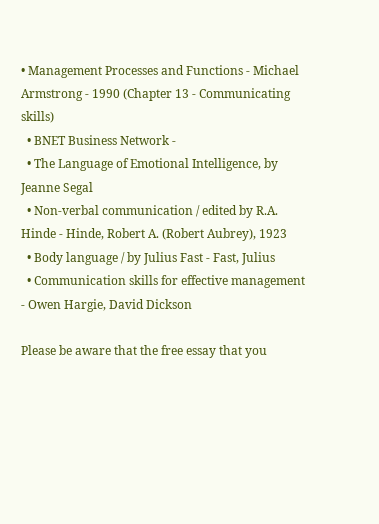• Management Processes and Functions - Michael Armstrong - 1990 (Chapter 13 - Communicating skills)
  • BNET Business Network -
  • The Language of Emotional Intelligence, by Jeanne Segal
  • Non-verbal communication / edited by R.A. Hinde - Hinde, Robert A. (Robert Aubrey), 1923
  • Body language / by Julius Fast - Fast, Julius
  • Communication skills for effective management - Owen Hargie, David Dickson

Please be aware that the free essay that you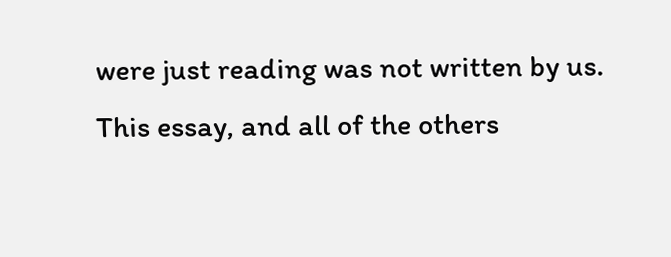were just reading was not written by us. This essay, and all of the others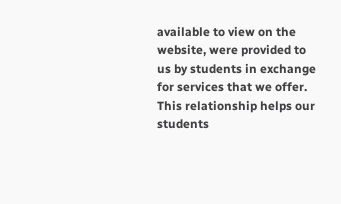available to view on the website, were provided to us by students in exchange for services that we offer. This relationship helps our students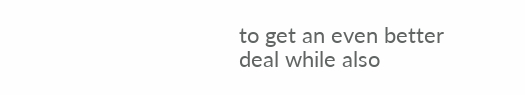to get an even better deal while also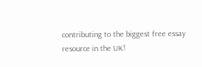contributing to the biggest free essay resource in the UK!